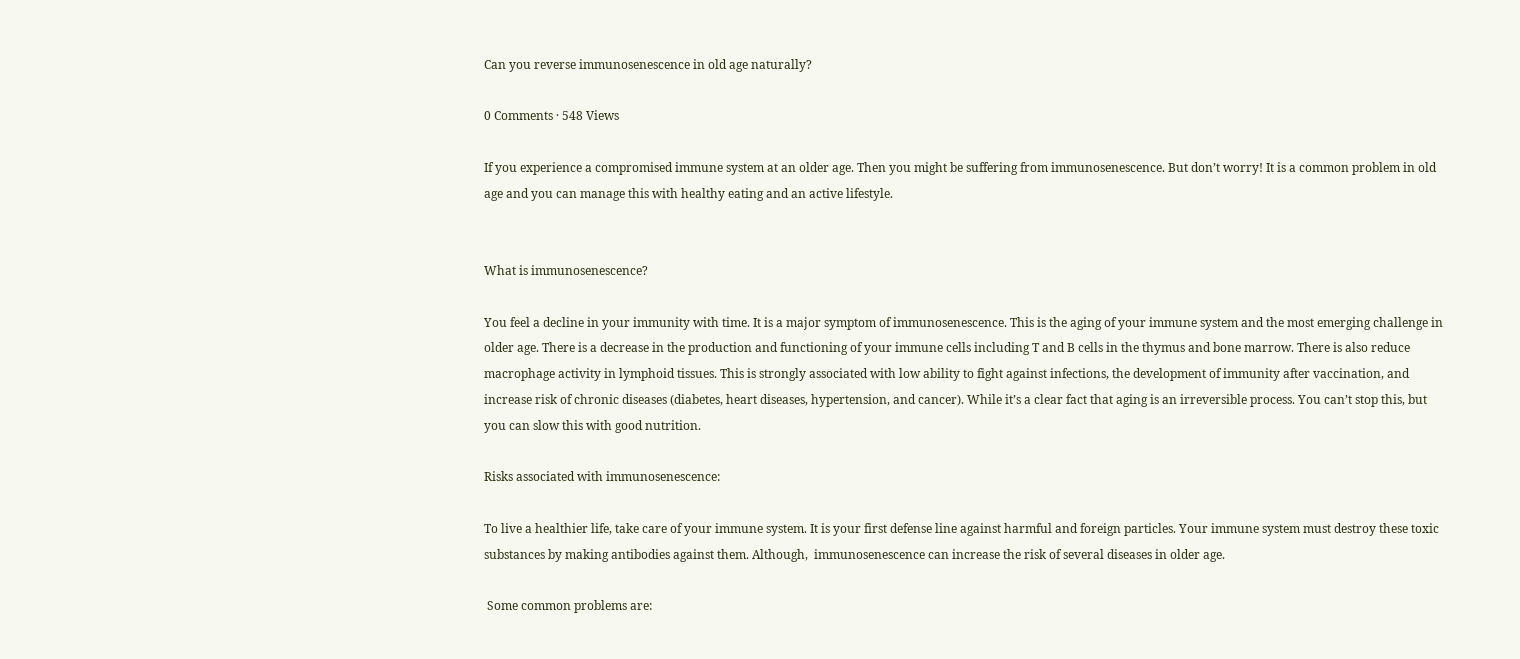Can you reverse immunosenescence in old age naturally?

0 Comments · 548 Views

If you experience a compromised immune system at an older age. Then you might be suffering from immunosenescence. But don’t worry! It is a common problem in old age and you can manage this with healthy eating and an active lifestyle.


What is immunosenescence?

You feel a decline in your immunity with time. It is a major symptom of immunosenescence. This is the aging of your immune system and the most emerging challenge in older age. There is a decrease in the production and functioning of your immune cells including T and B cells in the thymus and bone marrow. There is also reduce macrophage activity in lymphoid tissues. This is strongly associated with low ability to fight against infections, the development of immunity after vaccination, and increase risk of chronic diseases (diabetes, heart diseases, hypertension, and cancer). While it’s a clear fact that aging is an irreversible process. You can’t stop this, but you can slow this with good nutrition.

Risks associated with immunosenescence:

To live a healthier life, take care of your immune system. It is your first defense line against harmful and foreign particles. Your immune system must destroy these toxic substances by making antibodies against them. Although,  immunosenescence can increase the risk of several diseases in older age.

 Some common problems are: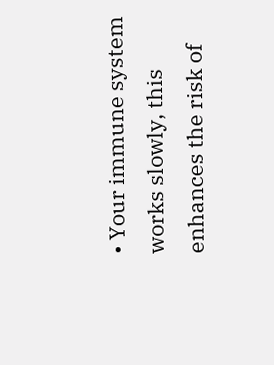• Your immune system works slowly, this enhances the risk of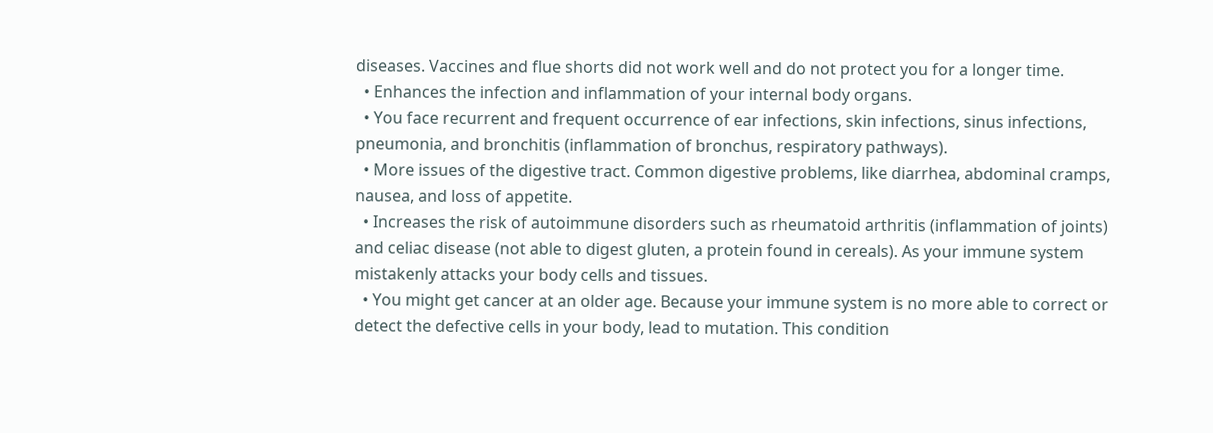diseases. Vaccines and flue shorts did not work well and do not protect you for a longer time.
  • Enhances the infection and inflammation of your internal body organs.
  • You face recurrent and frequent occurrence of ear infections, skin infections, sinus infections, pneumonia, and bronchitis (inflammation of bronchus, respiratory pathways).
  • More issues of the digestive tract. Common digestive problems, like diarrhea, abdominal cramps, nausea, and loss of appetite.
  • Increases the risk of autoimmune disorders such as rheumatoid arthritis (inflammation of joints) and celiac disease (not able to digest gluten, a protein found in cereals). As your immune system mistakenly attacks your body cells and tissues.
  • You might get cancer at an older age. Because your immune system is no more able to correct or detect the defective cells in your body, lead to mutation. This condition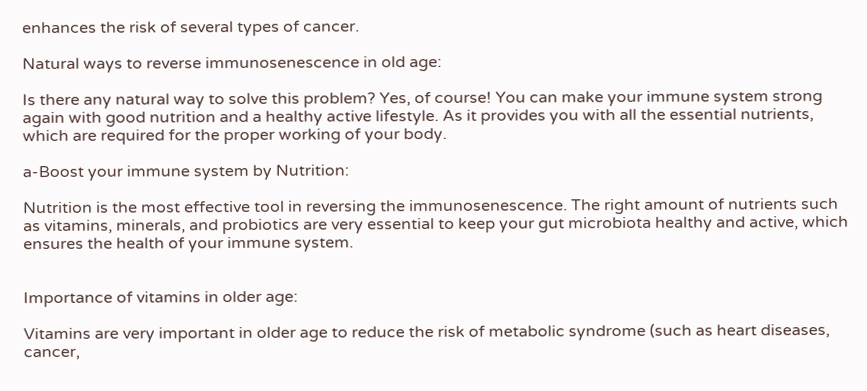enhances the risk of several types of cancer.

Natural ways to reverse immunosenescence in old age:

Is there any natural way to solve this problem? Yes, of course! You can make your immune system strong again with good nutrition and a healthy active lifestyle. As it provides you with all the essential nutrients, which are required for the proper working of your body.

a-Boost your immune system by Nutrition:

Nutrition is the most effective tool in reversing the immunosenescence. The right amount of nutrients such as vitamins, minerals, and probiotics are very essential to keep your gut microbiota healthy and active, which ensures the health of your immune system.


Importance of vitamins in older age:

Vitamins are very important in older age to reduce the risk of metabolic syndrome (such as heart diseases, cancer,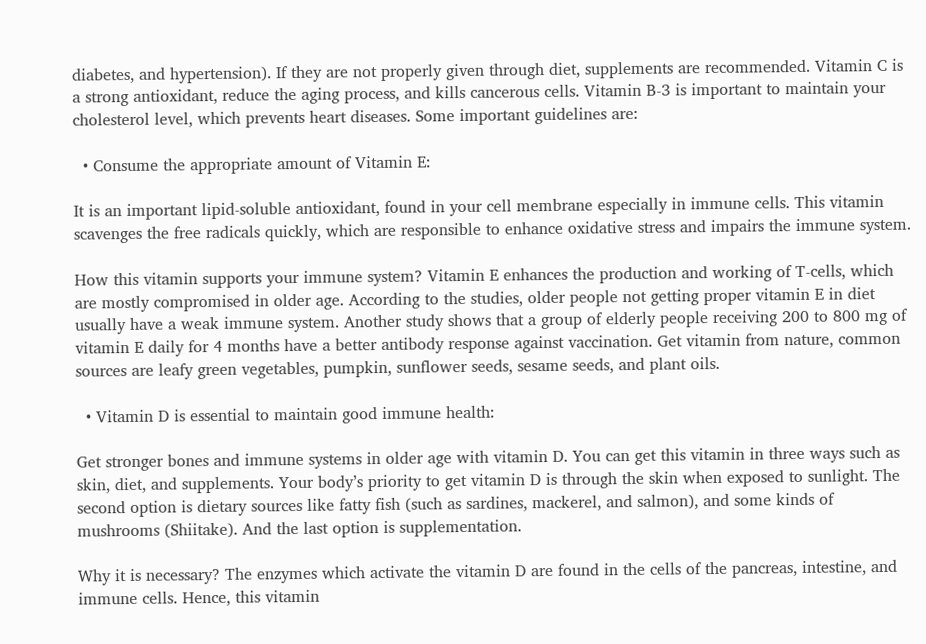diabetes, and hypertension). If they are not properly given through diet, supplements are recommended. Vitamin C is a strong antioxidant, reduce the aging process, and kills cancerous cells. Vitamin B-3 is important to maintain your cholesterol level, which prevents heart diseases. Some important guidelines are:

  • Consume the appropriate amount of Vitamin E:

It is an important lipid-soluble antioxidant, found in your cell membrane especially in immune cells. This vitamin scavenges the free radicals quickly, which are responsible to enhance oxidative stress and impairs the immune system.

How this vitamin supports your immune system? Vitamin E enhances the production and working of T-cells, which are mostly compromised in older age. According to the studies, older people not getting proper vitamin E in diet usually have a weak immune system. Another study shows that a group of elderly people receiving 200 to 800 mg of vitamin E daily for 4 months have a better antibody response against vaccination. Get vitamin from nature, common sources are leafy green vegetables, pumpkin, sunflower seeds, sesame seeds, and plant oils.

  • Vitamin D is essential to maintain good immune health:

Get stronger bones and immune systems in older age with vitamin D. You can get this vitamin in three ways such as skin, diet, and supplements. Your body’s priority to get vitamin D is through the skin when exposed to sunlight. The second option is dietary sources like fatty fish (such as sardines, mackerel, and salmon), and some kinds of mushrooms (Shiitake). And the last option is supplementation.

Why it is necessary? The enzymes which activate the vitamin D are found in the cells of the pancreas, intestine, and immune cells. Hence, this vitamin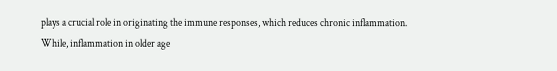plays a crucial role in originating the immune responses, which reduces chronic inflammation. While, inflammation in older age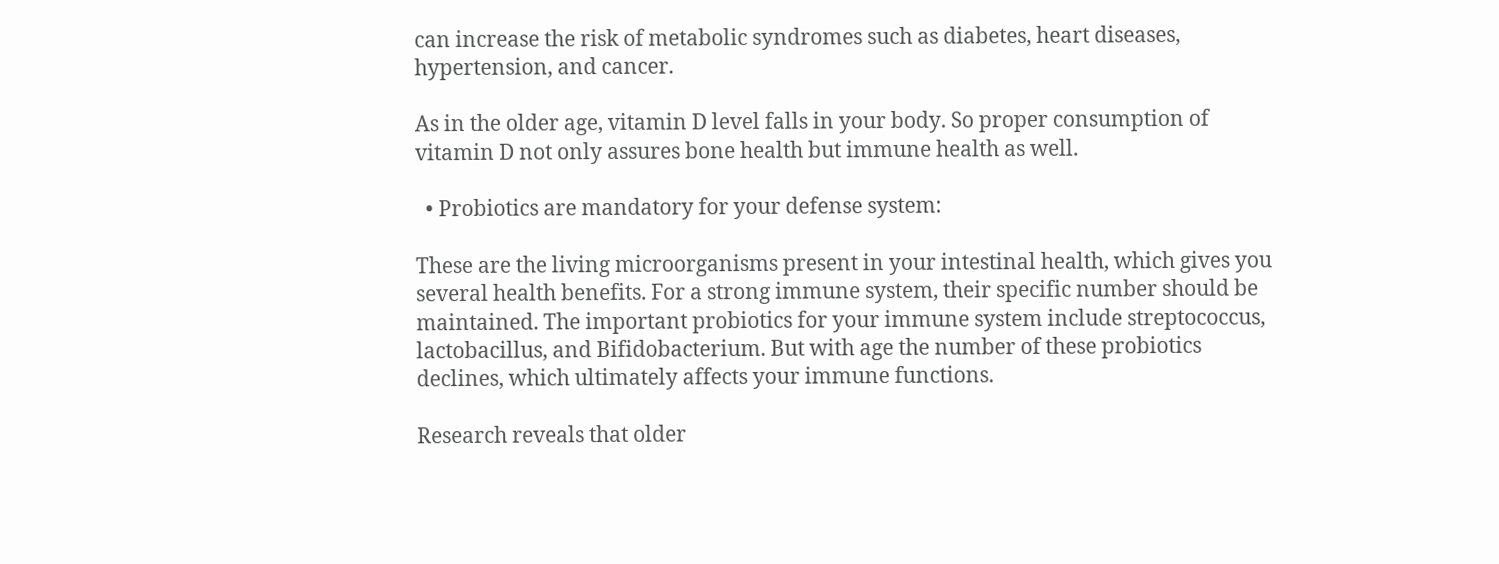can increase the risk of metabolic syndromes such as diabetes, heart diseases, hypertension, and cancer.

As in the older age, vitamin D level falls in your body. So proper consumption of vitamin D not only assures bone health but immune health as well.

  • Probiotics are mandatory for your defense system:

These are the living microorganisms present in your intestinal health, which gives you several health benefits. For a strong immune system, their specific number should be maintained. The important probiotics for your immune system include streptococcus, lactobacillus, and Bifidobacterium. But with age the number of these probiotics declines, which ultimately affects your immune functions.

Research reveals that older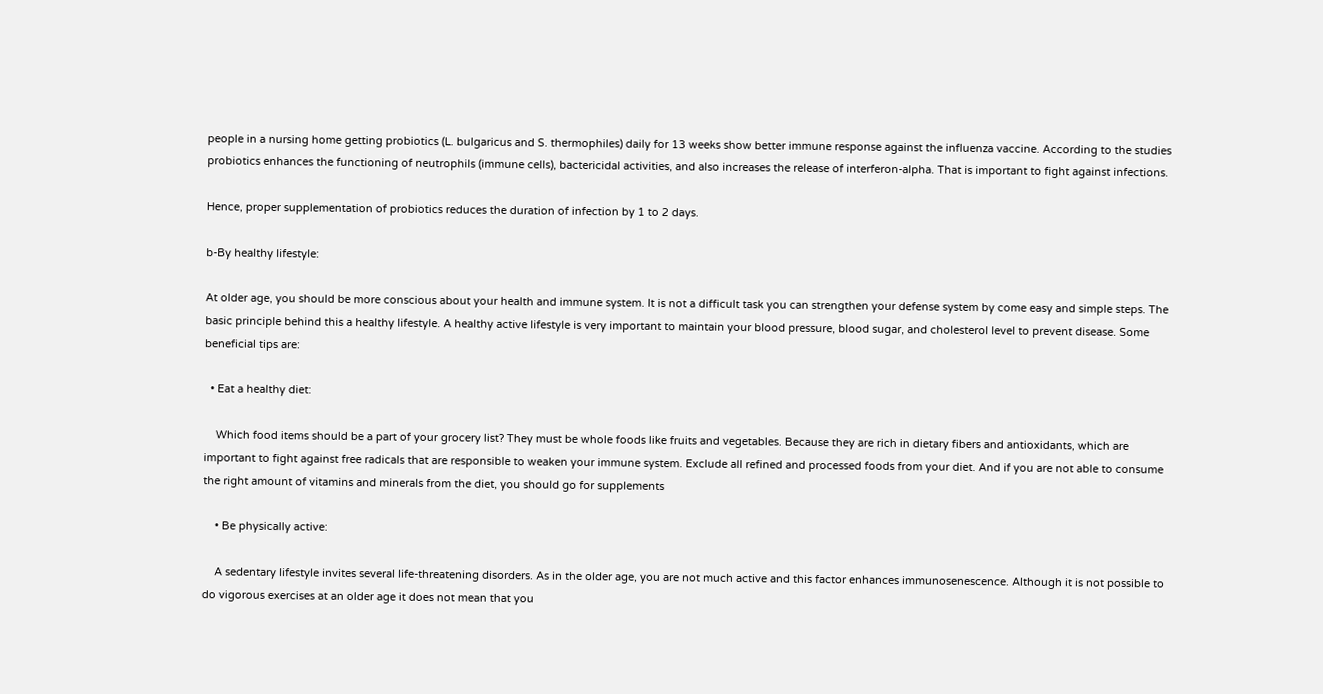people in a nursing home getting probiotics (L. bulgaricus and S. thermophiles) daily for 13 weeks show better immune response against the influenza vaccine. According to the studies probiotics enhances the functioning of neutrophils (immune cells), bactericidal activities, and also increases the release of interferon-alpha. That is important to fight against infections.

Hence, proper supplementation of probiotics reduces the duration of infection by 1 to 2 days.

b-By healthy lifestyle:

At older age, you should be more conscious about your health and immune system. It is not a difficult task you can strengthen your defense system by come easy and simple steps. The basic principle behind this a healthy lifestyle. A healthy active lifestyle is very important to maintain your blood pressure, blood sugar, and cholesterol level to prevent disease. Some beneficial tips are:

  • Eat a healthy diet:

    Which food items should be a part of your grocery list? They must be whole foods like fruits and vegetables. Because they are rich in dietary fibers and antioxidants, which are important to fight against free radicals that are responsible to weaken your immune system. Exclude all refined and processed foods from your diet. And if you are not able to consume the right amount of vitamins and minerals from the diet, you should go for supplements

    • Be physically active:

    A sedentary lifestyle invites several life-threatening disorders. As in the older age, you are not much active and this factor enhances immunosenescence. Although it is not possible to do vigorous exercises at an older age it does not mean that you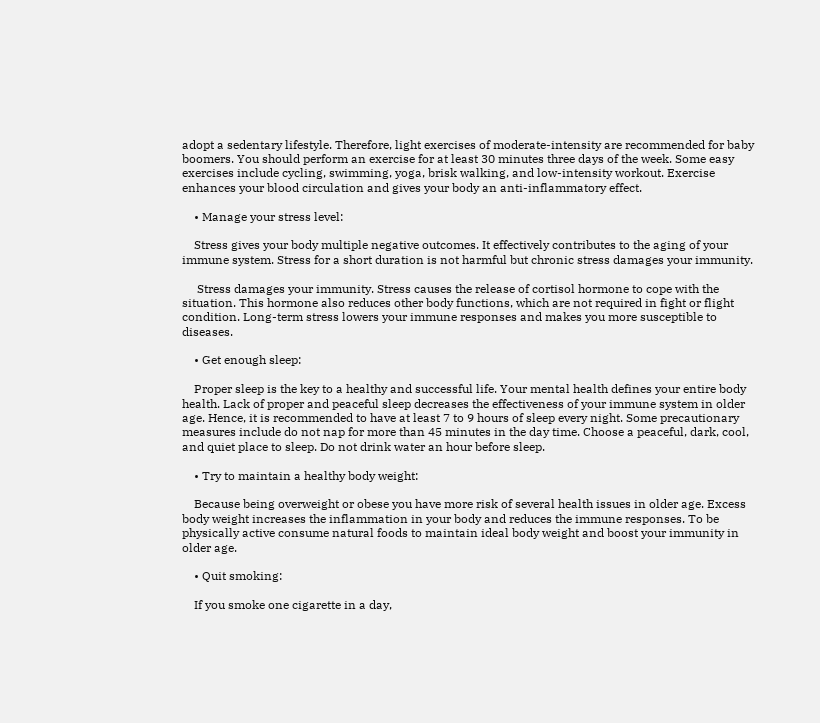adopt a sedentary lifestyle. Therefore, light exercises of moderate-intensity are recommended for baby boomers. You should perform an exercise for at least 30 minutes three days of the week. Some easy exercises include cycling, swimming, yoga, brisk walking, and low-intensity workout. Exercise enhances your blood circulation and gives your body an anti-inflammatory effect.

    • Manage your stress level:

    Stress gives your body multiple negative outcomes. It effectively contributes to the aging of your immune system. Stress for a short duration is not harmful but chronic stress damages your immunity.

     Stress damages your immunity. Stress causes the release of cortisol hormone to cope with the situation. This hormone also reduces other body functions, which are not required in fight or flight condition. Long-term stress lowers your immune responses and makes you more susceptible to diseases.

    • Get enough sleep:

    Proper sleep is the key to a healthy and successful life. Your mental health defines your entire body health. Lack of proper and peaceful sleep decreases the effectiveness of your immune system in older age. Hence, it is recommended to have at least 7 to 9 hours of sleep every night. Some precautionary measures include do not nap for more than 45 minutes in the day time. Choose a peaceful, dark, cool, and quiet place to sleep. Do not drink water an hour before sleep.

    • Try to maintain a healthy body weight:

    Because being overweight or obese you have more risk of several health issues in older age. Excess body weight increases the inflammation in your body and reduces the immune responses. To be physically active consume natural foods to maintain ideal body weight and boost your immunity in older age.

    • Quit smoking:

    If you smoke one cigarette in a day,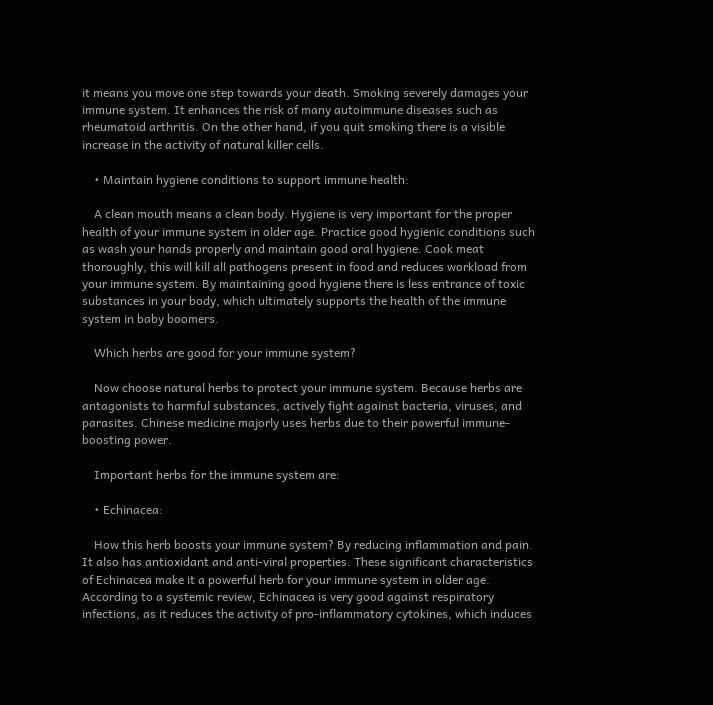it means you move one step towards your death. Smoking severely damages your immune system. It enhances the risk of many autoimmune diseases such as rheumatoid arthritis. On the other hand, if you quit smoking there is a visible increase in the activity of natural killer cells.

    • Maintain hygiene conditions to support immune health:

    A clean mouth means a clean body. Hygiene is very important for the proper health of your immune system in older age. Practice good hygienic conditions such as wash your hands properly and maintain good oral hygiene. Cook meat thoroughly, this will kill all pathogens present in food and reduces workload from your immune system. By maintaining good hygiene there is less entrance of toxic substances in your body, which ultimately supports the health of the immune system in baby boomers.

    Which herbs are good for your immune system?

    Now choose natural herbs to protect your immune system. Because herbs are antagonists to harmful substances, actively fight against bacteria, viruses, and parasites. Chinese medicine majorly uses herbs due to their powerful immune-boosting power.

    Important herbs for the immune system are:

    • Echinacea:

    How this herb boosts your immune system? By reducing inflammation and pain. It also has antioxidant and anti-viral properties. These significant characteristics of Echinacea make it a powerful herb for your immune system in older age. According to a systemic review, Echinacea is very good against respiratory infections, as it reduces the activity of pro-inflammatory cytokines, which induces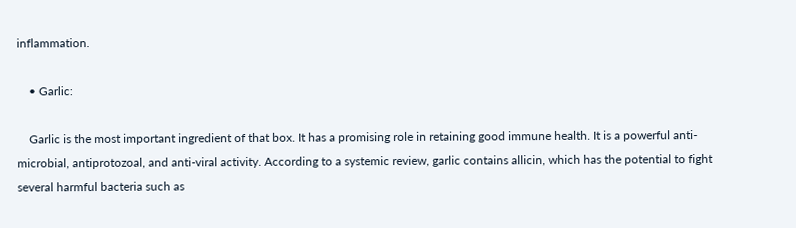inflammation.

    • Garlic:

    Garlic is the most important ingredient of that box. It has a promising role in retaining good immune health. It is a powerful anti-microbial, antiprotozoal, and anti-viral activity. According to a systemic review, garlic contains allicin, which has the potential to fight several harmful bacteria such as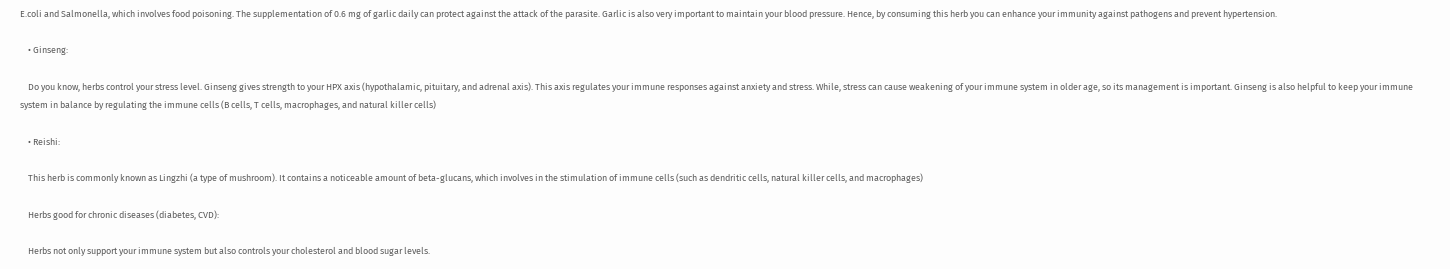E.coli and Salmonella, which involves food poisoning. The supplementation of 0.6 mg of garlic daily can protect against the attack of the parasite. Garlic is also very important to maintain your blood pressure. Hence, by consuming this herb you can enhance your immunity against pathogens and prevent hypertension.

    • Ginseng:

    Do you know, herbs control your stress level. Ginseng gives strength to your HPX axis (hypothalamic, pituitary, and adrenal axis). This axis regulates your immune responses against anxiety and stress. While, stress can cause weakening of your immune system in older age, so its management is important. Ginseng is also helpful to keep your immune system in balance by regulating the immune cells (B cells, T cells, macrophages, and natural killer cells)

    • Reishi:

    This herb is commonly known as Lingzhi (a type of mushroom). It contains a noticeable amount of beta-glucans, which involves in the stimulation of immune cells (such as dendritic cells, natural killer cells, and macrophages)

    Herbs good for chronic diseases (diabetes, CVD):

    Herbs not only support your immune system but also controls your cholesterol and blood sugar levels.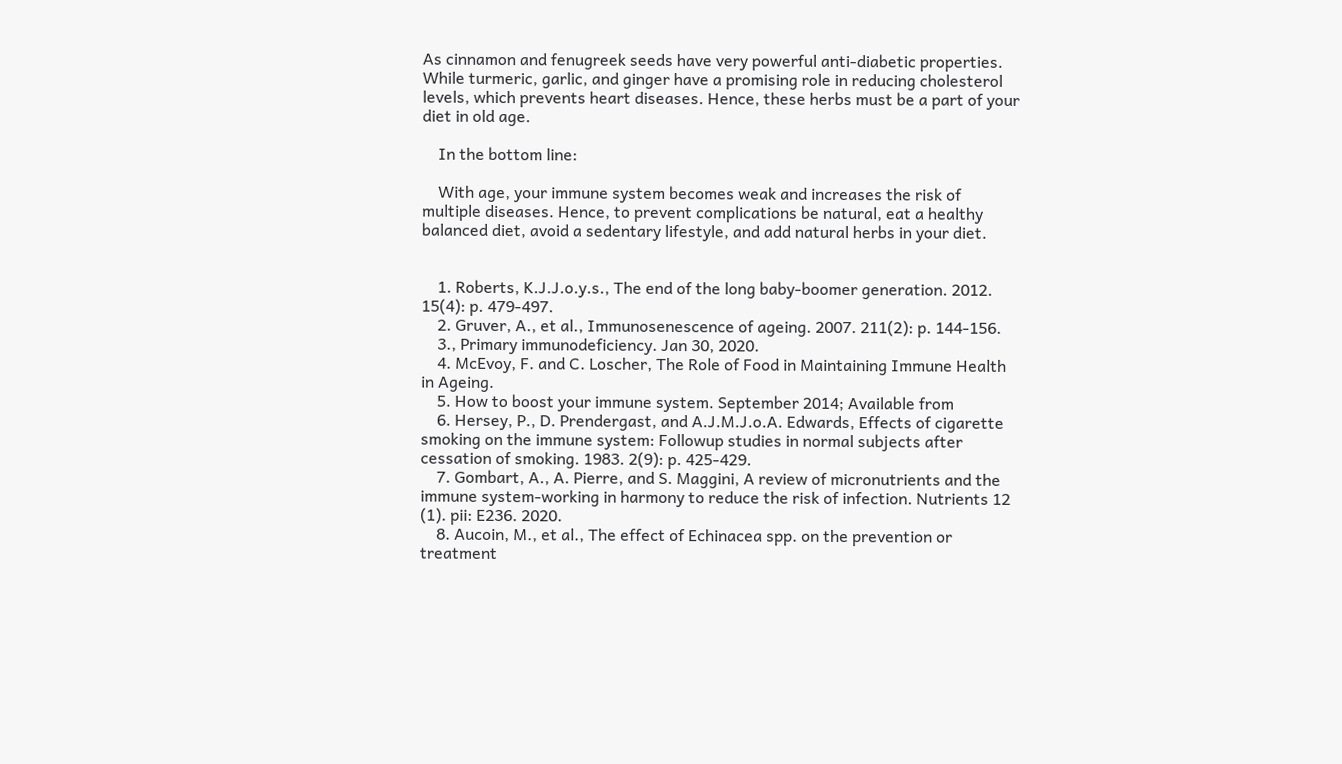As cinnamon and fenugreek seeds have very powerful anti-diabetic properties. While turmeric, garlic, and ginger have a promising role in reducing cholesterol levels, which prevents heart diseases. Hence, these herbs must be a part of your diet in old age.

    In the bottom line:

    With age, your immune system becomes weak and increases the risk of multiple diseases. Hence, to prevent complications be natural, eat a healthy balanced diet, avoid a sedentary lifestyle, and add natural herbs in your diet.


    1. Roberts, K.J.J.o.y.s., The end of the long baby-boomer generation. 2012. 15(4): p. 479-497.
    2. Gruver, A., et al., Immunosenescence of ageing. 2007. 211(2): p. 144-156.
    3., Primary immunodeficiency. Jan 30, 2020.
    4. McEvoy, F. and C. Loscher, The Role of Food in Maintaining Immune Health in Ageing.
    5. How to boost your immune system. September 2014; Available from
    6. Hersey, P., D. Prendergast, and A.J.M.J.o.A. Edwards, Effects of cigarette smoking on the immune system: Followup studies in normal subjects after cessation of smoking. 1983. 2(9): p. 425-429.
    7. Gombart, A., A. Pierre, and S. Maggini, A review of micronutrients and the immune system-working in harmony to reduce the risk of infection. Nutrients 12 (1). pii: E236. 2020.
    8. Aucoin, M., et al., The effect of Echinacea spp. on the prevention or treatment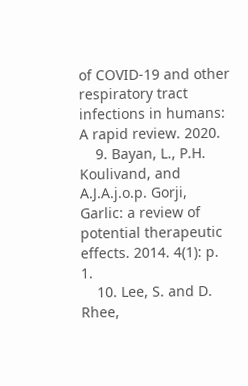of COVID-19 and other respiratory tract infections in humans: A rapid review. 2020.
    9. Bayan, L., P.H. Koulivand, and A.J.A.j.o.p. Gorji, Garlic: a review of potential therapeutic effects. 2014. 4(1): p. 1.
    10. Lee, S. and D. Rhee,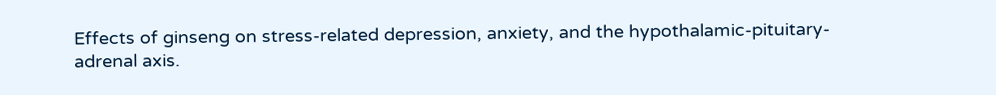Effects of ginseng on stress-related depression, anxiety, and the hypothalamic-pituitary-adrenal axis.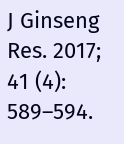J Ginseng Res. 2017; 41 (4): 589–594.